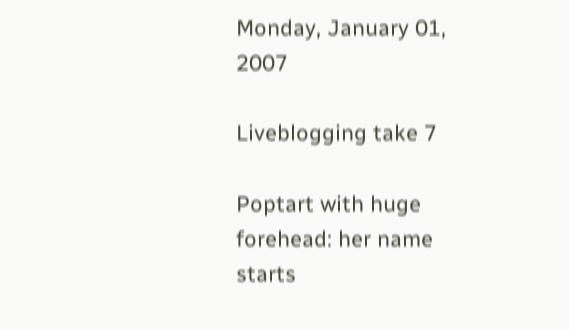Monday, January 01, 2007

Liveblogging take 7

Poptart with huge forehead: her name starts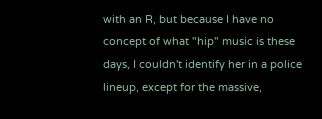with an R, but because I have no concept of what "hip" music is these days, I couldn't identify her in a police lineup, except for the massive,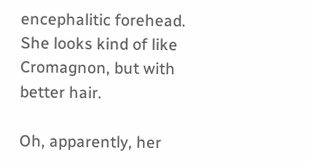encephalitic forehead. She looks kind of like Cromagnon, but with better hair.

Oh, apparently, her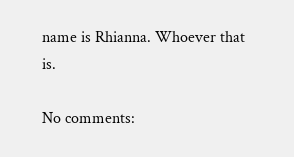name is Rhianna. Whoever that is.

No comments: